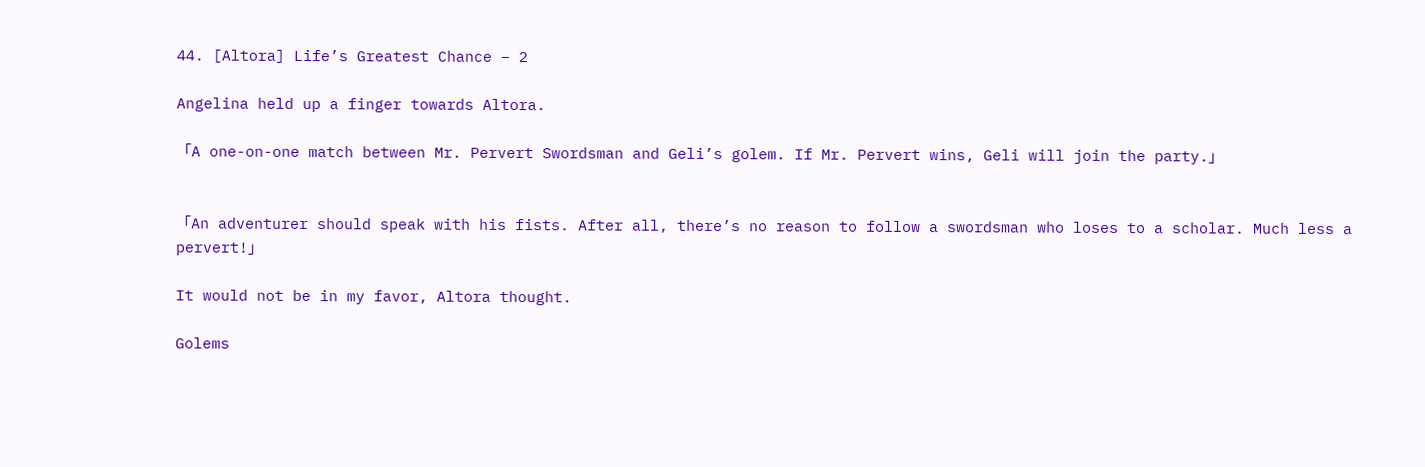44. [Altora] Life’s Greatest Chance – 2

Angelina held up a finger towards Altora.

「A one-on-one match between Mr. Pervert Swordsman and Geli’s golem. If Mr. Pervert wins, Geli will join the party.」


「An adventurer should speak with his fists. After all, there’s no reason to follow a swordsman who loses to a scholar. Much less a pervert!」

It would not be in my favor, Altora thought.

Golems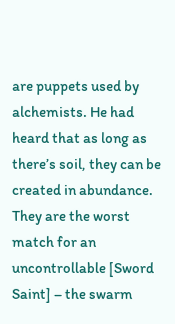are puppets used by alchemists. He had heard that as long as there’s soil, they can be created in abundance. They are the worst match for an uncontrollable [Sword Saint] – the swarm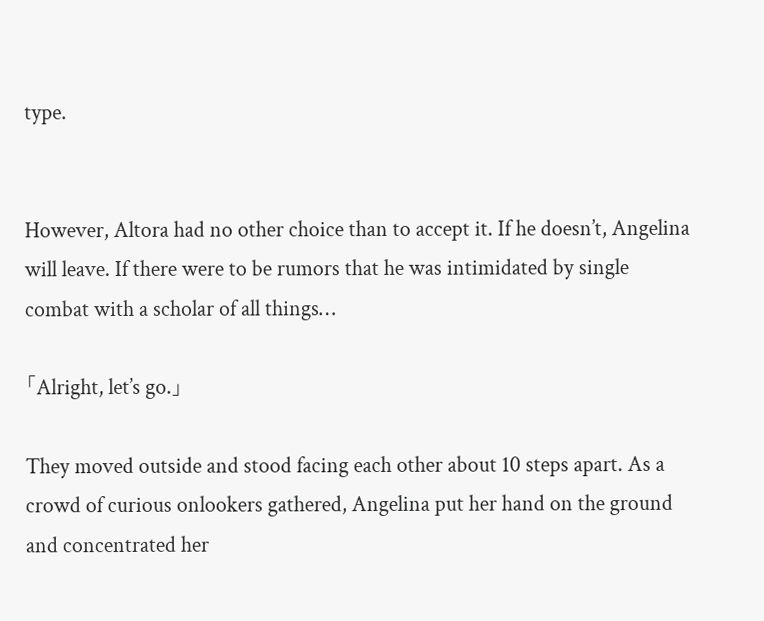type.


However, Altora had no other choice than to accept it. If he doesn’t, Angelina will leave. If there were to be rumors that he was intimidated by single combat with a scholar of all things…

「Alright, let’s go.」

They moved outside and stood facing each other about 10 steps apart. As a crowd of curious onlookers gathered, Angelina put her hand on the ground and concentrated her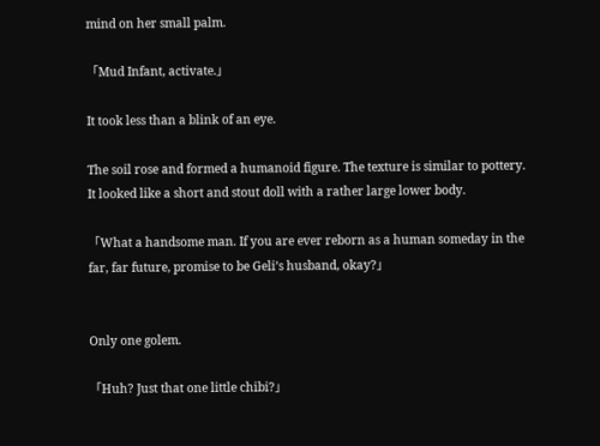mind on her small palm.

「Mud Infant, activate.」

It took less than a blink of an eye.

The soil rose and formed a humanoid figure. The texture is similar to pottery. It looked like a short and stout doll with a rather large lower body.

「What a handsome man. If you are ever reborn as a human someday in the far, far future, promise to be Geli’s husband, okay?」


Only one golem.

「Huh? Just that one little chibi?」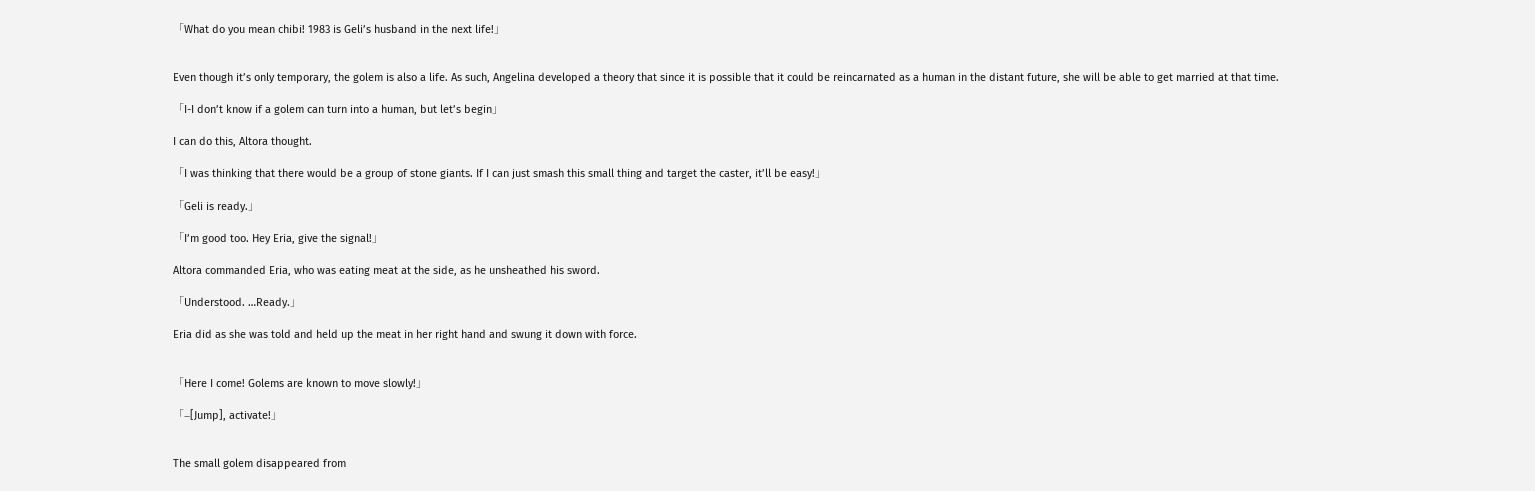「What do you mean chibi! 1983 is Geli’s husband in the next life!」


Even though it’s only temporary, the golem is also a life. As such, Angelina developed a theory that since it is possible that it could be reincarnated as a human in the distant future, she will be able to get married at that time.

「I-I don’t know if a golem can turn into a human, but let’s begin」

I can do this, Altora thought.

「I was thinking that there would be a group of stone giants. If I can just smash this small thing and target the caster, it’ll be easy!」

「Geli is ready.」

「I’m good too. Hey Eria, give the signal!」

Altora commanded Eria, who was eating meat at the side, as he unsheathed his sword.

「Understood. …Ready.」

Eria did as she was told and held up the meat in her right hand and swung it down with force.


「Here I come! Golems are known to move slowly!」

「–[Jump], activate!」


The small golem disappeared from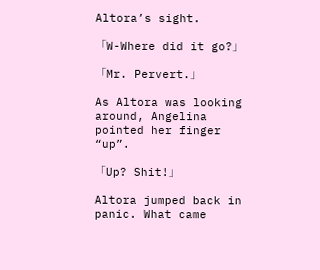Altora’s sight.

「W-Where did it go?」

「Mr. Pervert.」

As Altora was looking around, Angelina pointed her finger “up”.

「Up? Shit!」

Altora jumped back in panic. What came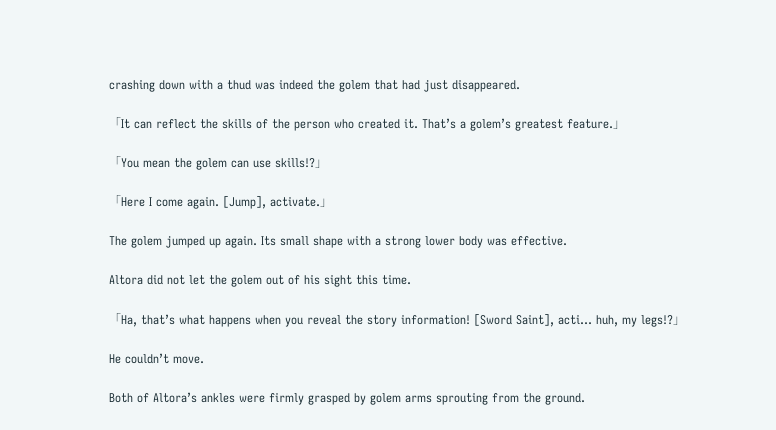crashing down with a thud was indeed the golem that had just disappeared.

「It can reflect the skills of the person who created it. That’s a golem’s greatest feature.」

「You mean the golem can use skills!?」

「Here I come again. [Jump], activate.」

The golem jumped up again. Its small shape with a strong lower body was effective.

Altora did not let the golem out of his sight this time.

「Ha, that’s what happens when you reveal the story information! [Sword Saint], acti… huh, my legs!?」

He couldn’t move.

Both of Altora’s ankles were firmly grasped by golem arms sprouting from the ground.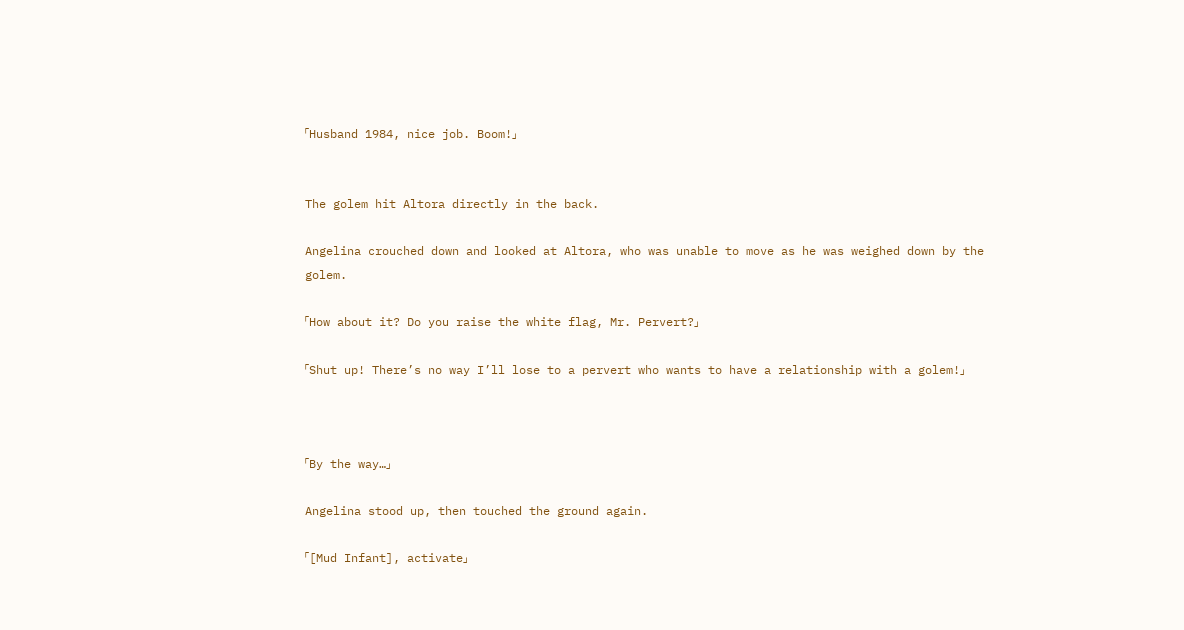「Husband 1984, nice job. Boom!」


The golem hit Altora directly in the back.

Angelina crouched down and looked at Altora, who was unable to move as he was weighed down by the golem.

「How about it? Do you raise the white flag, Mr. Pervert?」

「Shut up! There’s no way I’ll lose to a pervert who wants to have a relationship with a golem!」



「By the way…」

Angelina stood up, then touched the ground again.

「[Mud Infant], activate」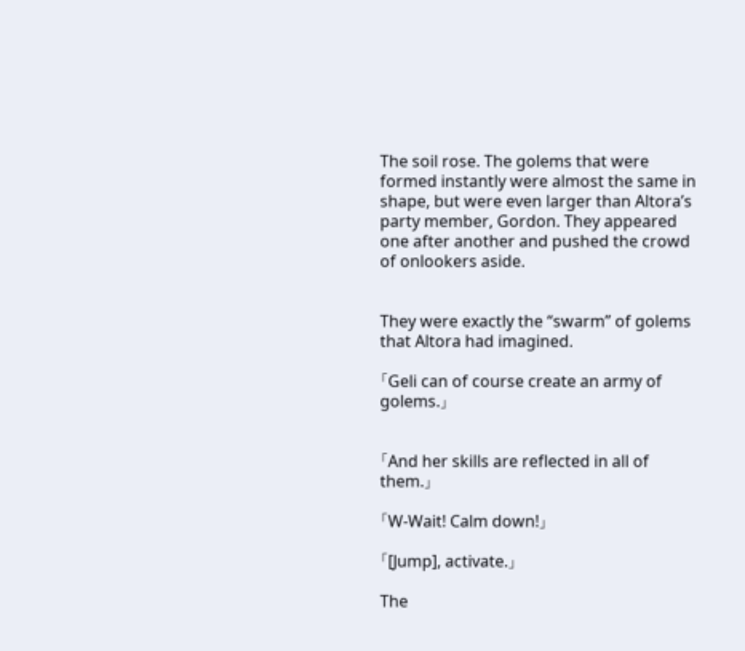The soil rose. The golems that were formed instantly were almost the same in shape, but were even larger than Altora’s party member, Gordon. They appeared one after another and pushed the crowd of onlookers aside.


They were exactly the “swarm” of golems that Altora had imagined.

「Geli can of course create an army of golems.」


「And her skills are reflected in all of them.」

「W-Wait! Calm down!」

「[Jump], activate.」

The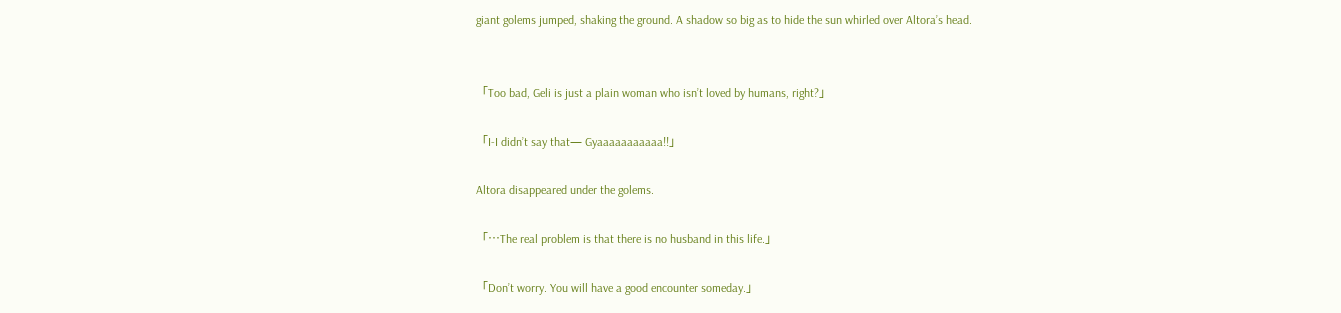giant golems jumped, shaking the ground. A shadow so big as to hide the sun whirled over Altora’s head.


「Too bad, Geli is just a plain woman who isn’t loved by humans, right?」

「I-I didn’t say that— Gyaaaaaaaaaaa!!」

Altora disappeared under the golems.

「…The real problem is that there is no husband in this life.」

「Don’t worry. You will have a good encounter someday.」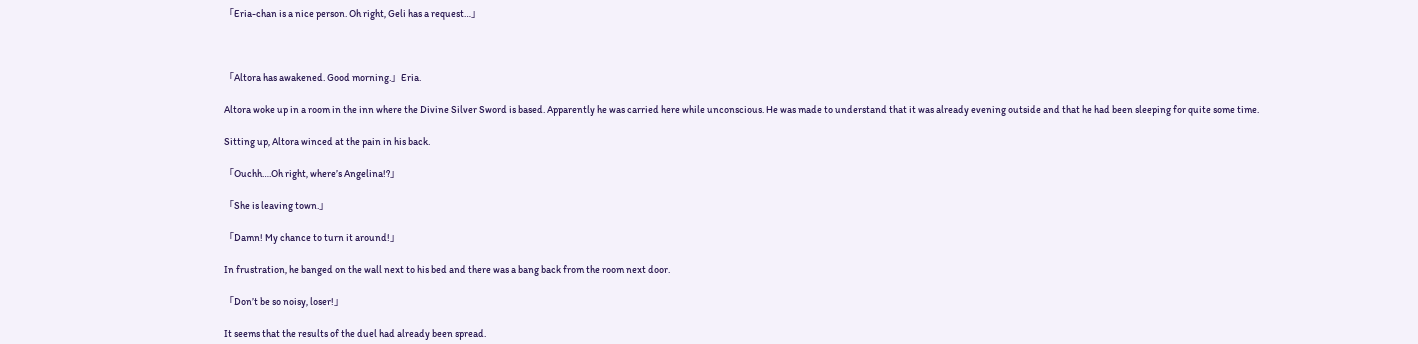「Eria-chan is a nice person. Oh right, Geli has a request…」



「Altora has awakened. Good morning.」Eria.

Altora woke up in a room in the inn where the Divine Silver Sword is based. Apparently he was carried here while unconscious. He was made to understand that it was already evening outside and that he had been sleeping for quite some time.

Sitting up, Altora winced at the pain in his back.

「Ouchh….Oh right, where’s Angelina!?」

「She is leaving town.」

「Damn! My chance to turn it around!」

In frustration, he banged on the wall next to his bed and there was a bang back from the room next door.

「Don’t be so noisy, loser!」

It seems that the results of the duel had already been spread.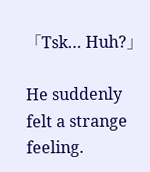「Tsk… Huh?」

He suddenly felt a strange feeling.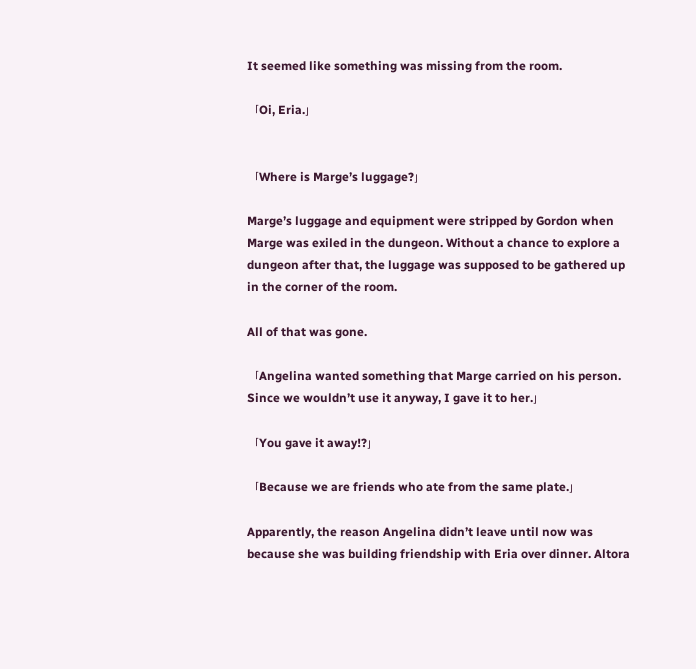It seemed like something was missing from the room.

「Oi, Eria.」


「Where is Marge’s luggage?」

Marge’s luggage and equipment were stripped by Gordon when Marge was exiled in the dungeon. Without a chance to explore a dungeon after that, the luggage was supposed to be gathered up in the corner of the room.

All of that was gone.

「Angelina wanted something that Marge carried on his person. Since we wouldn’t use it anyway, I gave it to her.」

「You gave it away!?」

「Because we are friends who ate from the same plate.」

Apparently, the reason Angelina didn’t leave until now was because she was building friendship with Eria over dinner. Altora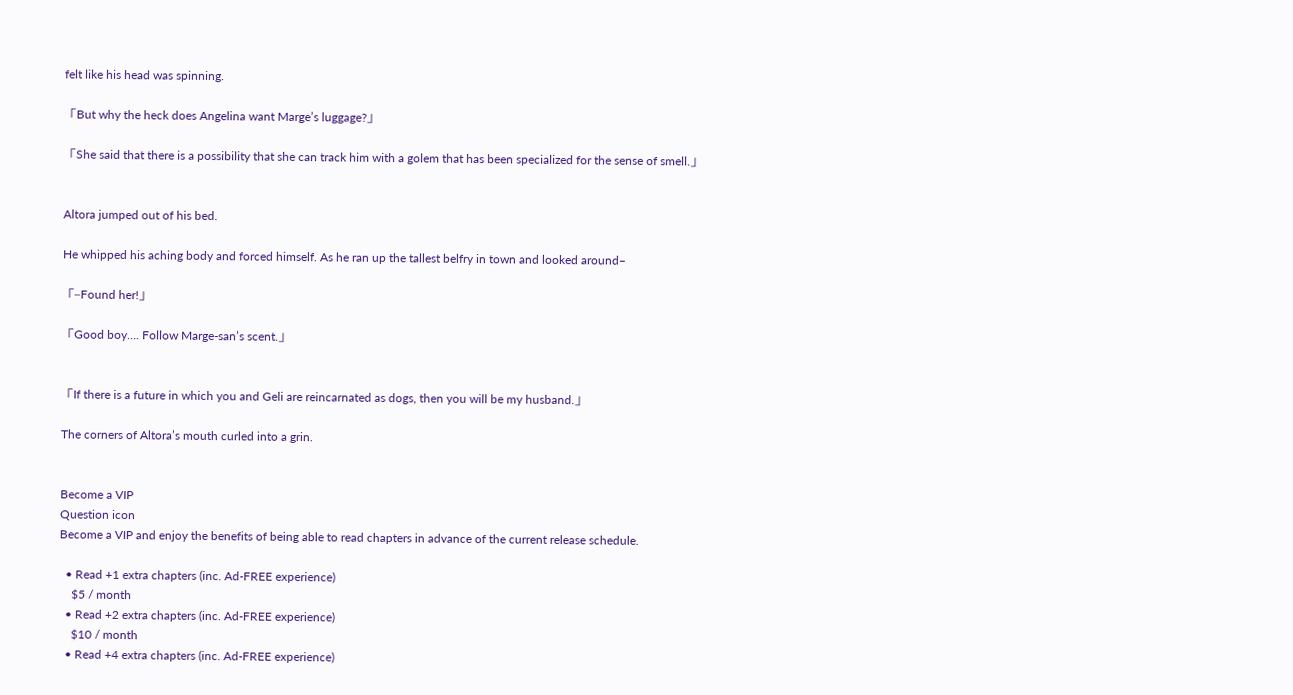felt like his head was spinning.

「But why the heck does Angelina want Marge’s luggage?」

「She said that there is a possibility that she can track him with a golem that has been specialized for the sense of smell.」


Altora jumped out of his bed.

He whipped his aching body and forced himself. As he ran up the tallest belfry in town and looked around–

「–Found her!」

「Good boy…. Follow Marge-san’s scent.」


「If there is a future in which you and Geli are reincarnated as dogs, then you will be my husband.」

The corners of Altora’s mouth curled into a grin.


Become a VIP
Question icon
Become a VIP and enjoy the benefits of being able to read chapters in advance of the current release schedule.

  • Read +1 extra chapters (inc. Ad-FREE experience)
    $5 / month
  • Read +2 extra chapters (inc. Ad-FREE experience)
    $10 / month
  • Read +4 extra chapters (inc. Ad-FREE experience)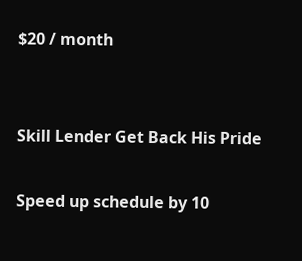$20 / month


Skill Lender Get Back His Pride

Speed up schedule by 10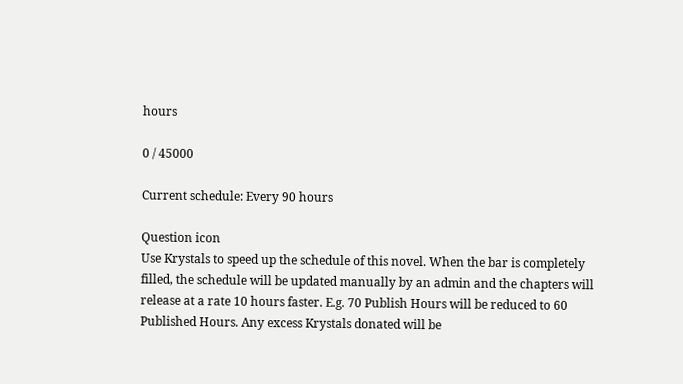hours

0 / 45000

Current schedule: Every 90 hours

Question icon
Use Krystals to speed up the schedule of this novel. When the bar is completely filled, the schedule will be updated manually by an admin and the chapters will release at a rate 10 hours faster. E.g. 70 Publish Hours will be reduced to 60 Published Hours. Any excess Krystals donated will be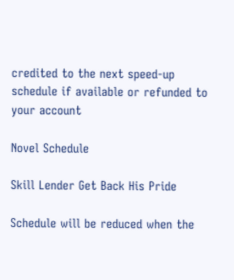credited to the next speed-up schedule if available or refunded to your account

Novel Schedule

Skill Lender Get Back His Pride

Schedule will be reduced when the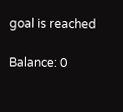goal is reached

Balance: 0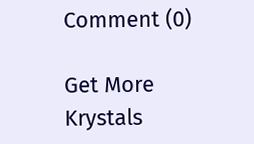Comment (0)

Get More Krystals